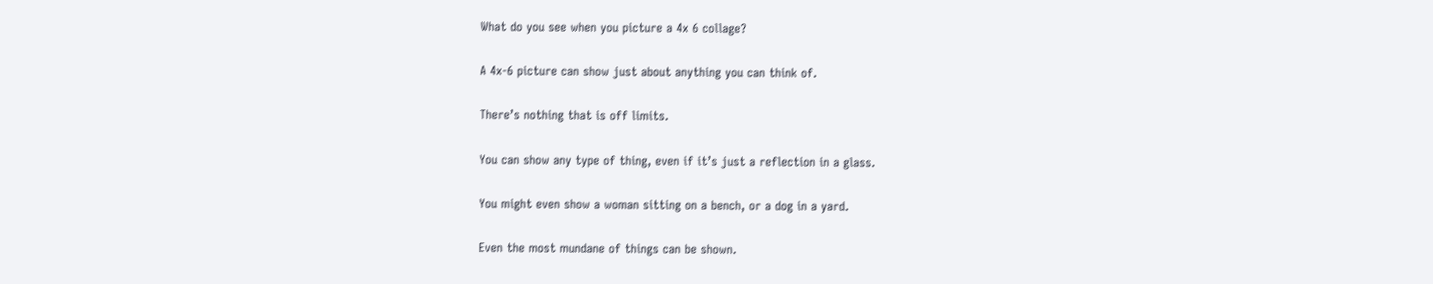What do you see when you picture a 4x 6 collage?

A 4x-6 picture can show just about anything you can think of.

There’s nothing that is off limits.

You can show any type of thing, even if it’s just a reflection in a glass.

You might even show a woman sitting on a bench, or a dog in a yard.

Even the most mundane of things can be shown.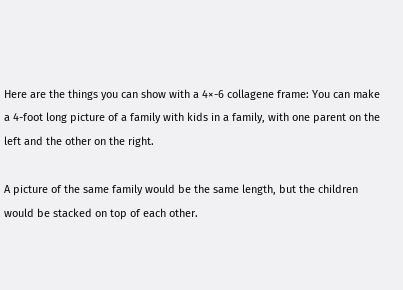Here are the things you can show with a 4×-6 collagene frame: You can make a 4-foot long picture of a family with kids in a family, with one parent on the left and the other on the right.

A picture of the same family would be the same length, but the children would be stacked on top of each other.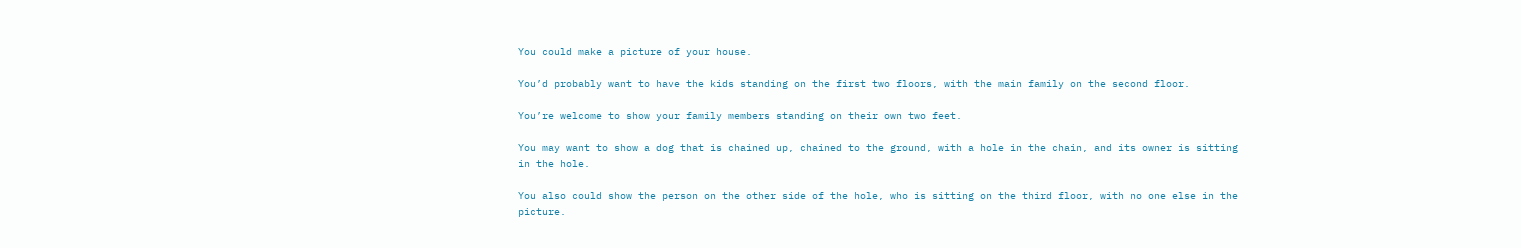You could make a picture of your house.

You’d probably want to have the kids standing on the first two floors, with the main family on the second floor.

You’re welcome to show your family members standing on their own two feet.

You may want to show a dog that is chained up, chained to the ground, with a hole in the chain, and its owner is sitting in the hole.

You also could show the person on the other side of the hole, who is sitting on the third floor, with no one else in the picture.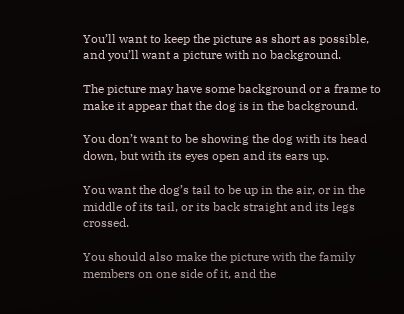You’ll want to keep the picture as short as possible, and you’ll want a picture with no background.

The picture may have some background or a frame to make it appear that the dog is in the background.

You don’t want to be showing the dog with its head down, but with its eyes open and its ears up.

You want the dog’s tail to be up in the air, or in the middle of its tail, or its back straight and its legs crossed.

You should also make the picture with the family members on one side of it, and the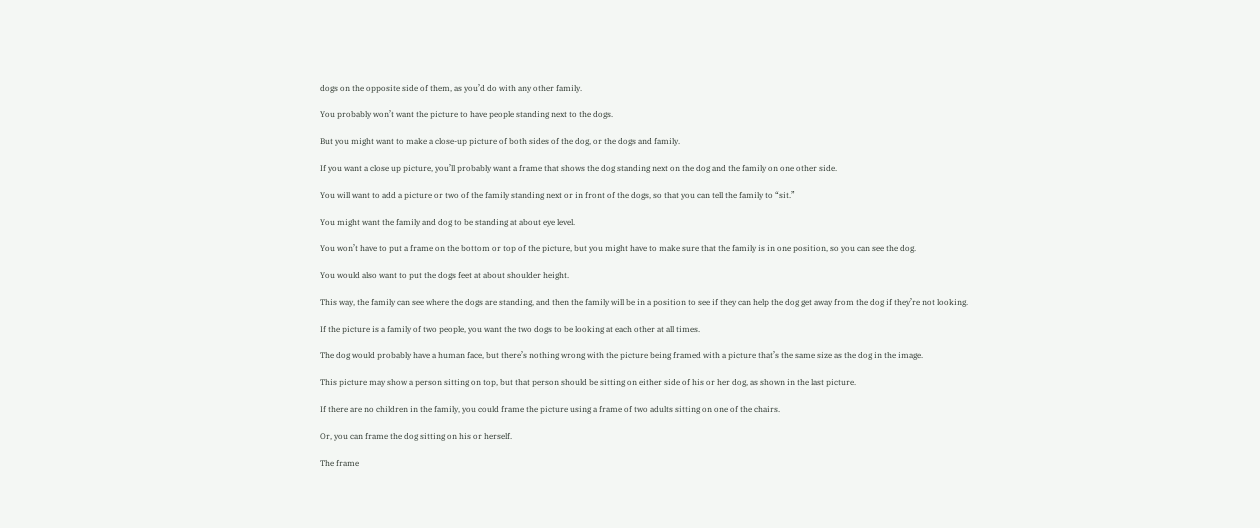dogs on the opposite side of them, as you’d do with any other family.

You probably won’t want the picture to have people standing next to the dogs.

But you might want to make a close-up picture of both sides of the dog, or the dogs and family.

If you want a close up picture, you’ll probably want a frame that shows the dog standing next on the dog and the family on one other side.

You will want to add a picture or two of the family standing next or in front of the dogs, so that you can tell the family to “sit.”

You might want the family and dog to be standing at about eye level.

You won’t have to put a frame on the bottom or top of the picture, but you might have to make sure that the family is in one position, so you can see the dog.

You would also want to put the dogs feet at about shoulder height.

This way, the family can see where the dogs are standing, and then the family will be in a position to see if they can help the dog get away from the dog if they’re not looking.

If the picture is a family of two people, you want the two dogs to be looking at each other at all times.

The dog would probably have a human face, but there’s nothing wrong with the picture being framed with a picture that’s the same size as the dog in the image.

This picture may show a person sitting on top, but that person should be sitting on either side of his or her dog, as shown in the last picture.

If there are no children in the family, you could frame the picture using a frame of two adults sitting on one of the chairs.

Or, you can frame the dog sitting on his or herself.

The frame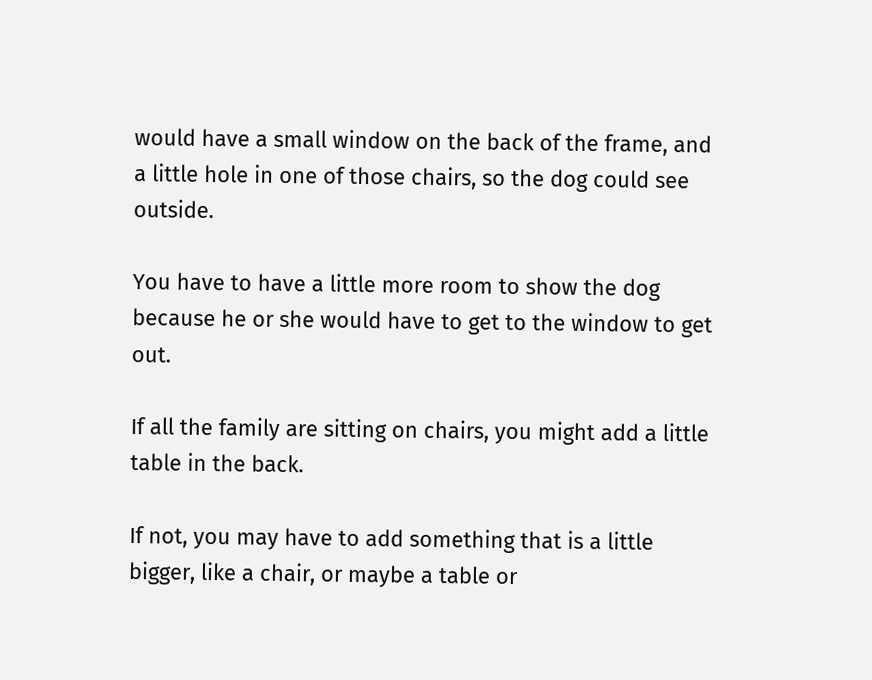would have a small window on the back of the frame, and a little hole in one of those chairs, so the dog could see outside.

You have to have a little more room to show the dog because he or she would have to get to the window to get out.

If all the family are sitting on chairs, you might add a little table in the back.

If not, you may have to add something that is a little bigger, like a chair, or maybe a table or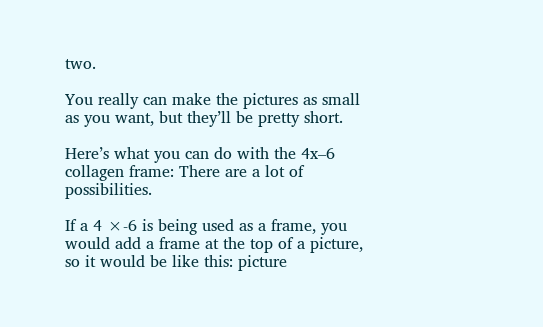two.

You really can make the pictures as small as you want, but they’ll be pretty short.

Here’s what you can do with the 4x–6 collagen frame: There are a lot of possibilities.

If a 4 ×-6 is being used as a frame, you would add a frame at the top of a picture, so it would be like this: picture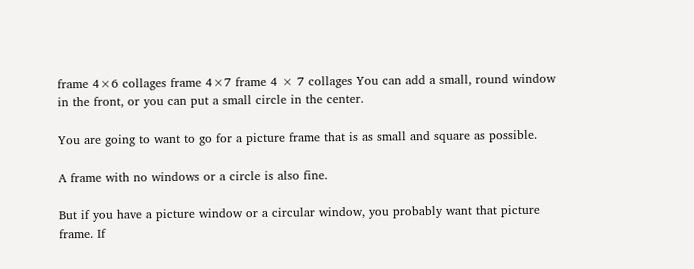frame 4×6 collages frame 4×7 frame 4 × 7 collages You can add a small, round window in the front, or you can put a small circle in the center.

You are going to want to go for a picture frame that is as small and square as possible.

A frame with no windows or a circle is also fine.

But if you have a picture window or a circular window, you probably want that picture frame. If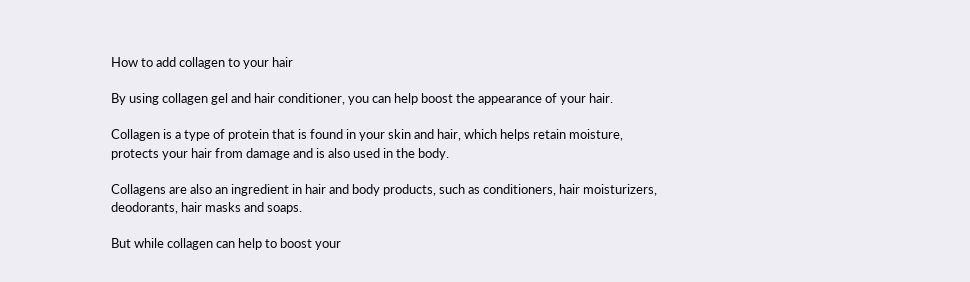How to add collagen to your hair

By using collagen gel and hair conditioner, you can help boost the appearance of your hair.

Collagen is a type of protein that is found in your skin and hair, which helps retain moisture, protects your hair from damage and is also used in the body.

Collagens are also an ingredient in hair and body products, such as conditioners, hair moisturizers, deodorants, hair masks and soaps.

But while collagen can help to boost your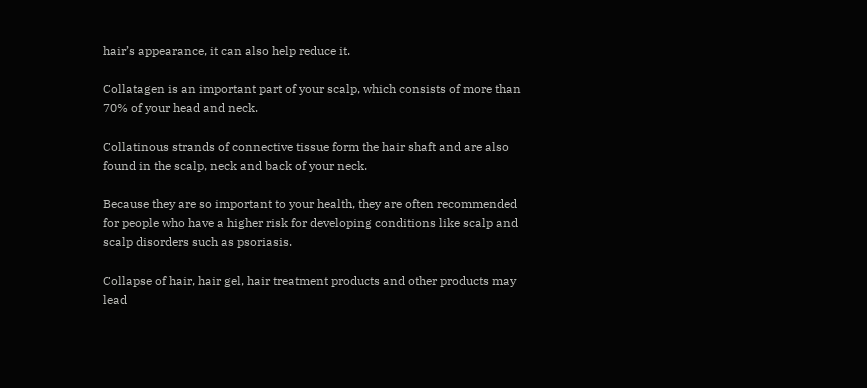hair’s appearance, it can also help reduce it.

Collatagen is an important part of your scalp, which consists of more than 70% of your head and neck.

Collatinous strands of connective tissue form the hair shaft and are also found in the scalp, neck and back of your neck.

Because they are so important to your health, they are often recommended for people who have a higher risk for developing conditions like scalp and scalp disorders such as psoriasis.

Collapse of hair, hair gel, hair treatment products and other products may lead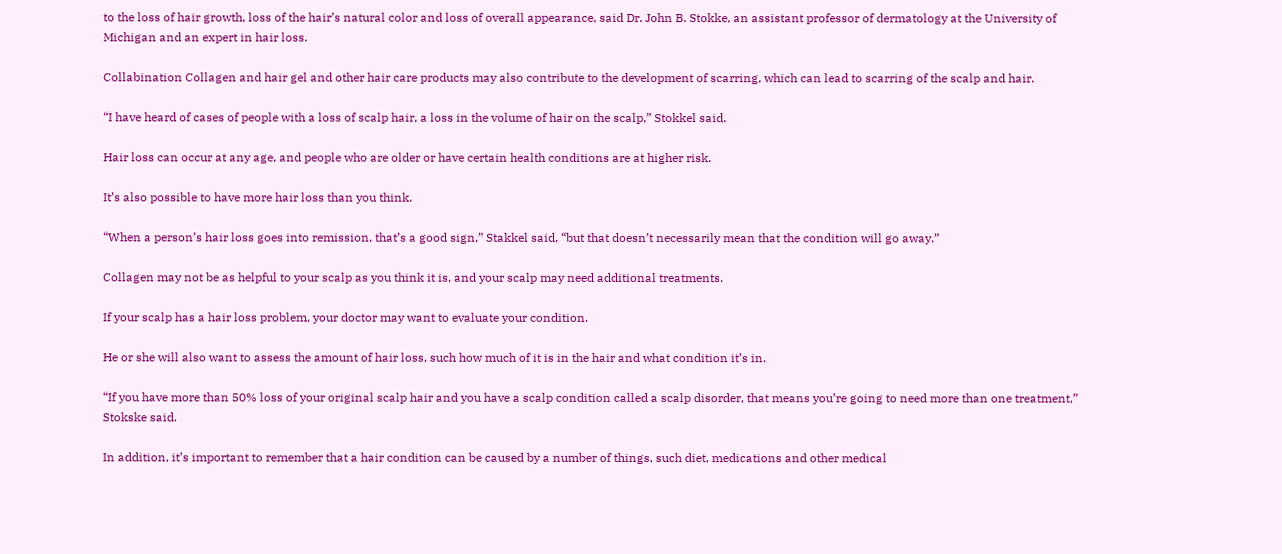to the loss of hair growth, loss of the hair’s natural color and loss of overall appearance, said Dr. John B. Stokke, an assistant professor of dermatology at the University of Michigan and an expert in hair loss.

Collabination Collagen and hair gel and other hair care products may also contribute to the development of scarring, which can lead to scarring of the scalp and hair.

“I have heard of cases of people with a loss of scalp hair, a loss in the volume of hair on the scalp,” Stokkel said.

Hair loss can occur at any age, and people who are older or have certain health conditions are at higher risk.

It’s also possible to have more hair loss than you think.

“When a person’s hair loss goes into remission, that’s a good sign,” Stakkel said, “but that doesn’t necessarily mean that the condition will go away.”

Collagen may not be as helpful to your scalp as you think it is, and your scalp may need additional treatments.

If your scalp has a hair loss problem, your doctor may want to evaluate your condition.

He or she will also want to assess the amount of hair loss, such how much of it is in the hair and what condition it’s in.

“If you have more than 50% loss of your original scalp hair and you have a scalp condition called a scalp disorder, that means you’re going to need more than one treatment,” Stokske said.

In addition, it’s important to remember that a hair condition can be caused by a number of things, such diet, medications and other medical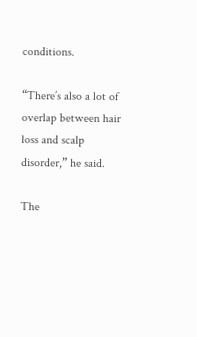conditions.

“There’s also a lot of overlap between hair loss and scalp disorder,” he said.

The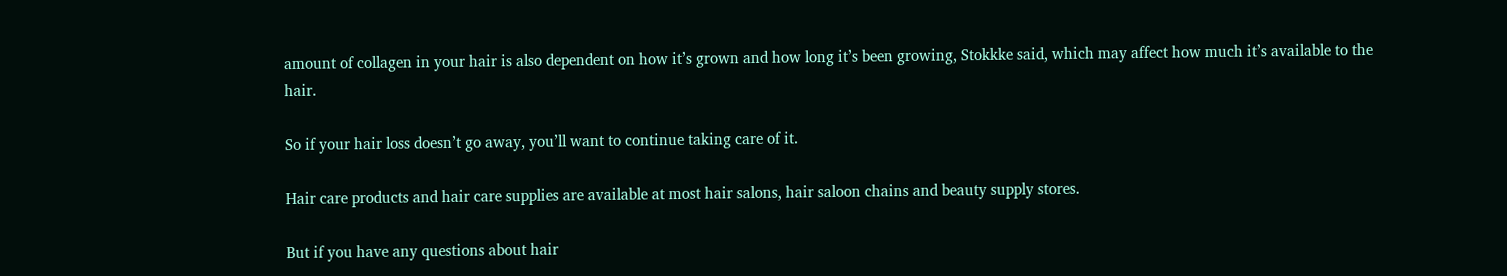amount of collagen in your hair is also dependent on how it’s grown and how long it’s been growing, Stokkke said, which may affect how much it’s available to the hair.

So if your hair loss doesn’t go away, you’ll want to continue taking care of it.

Hair care products and hair care supplies are available at most hair salons, hair saloon chains and beauty supply stores.

But if you have any questions about hair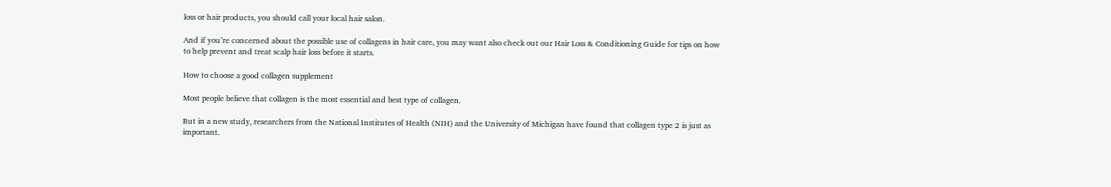loss or hair products, you should call your local hair salon.

And if you’re concerned about the possible use of collagens in hair care, you may want also check out our Hair Loss & Conditioning Guide for tips on how to help prevent and treat scalp hair loss before it starts.

How to choose a good collagen supplement

Most people believe that collagen is the most essential and best type of collagen.

But in a new study, researchers from the National Institutes of Health (NIH) and the University of Michigan have found that collagen type 2 is just as important.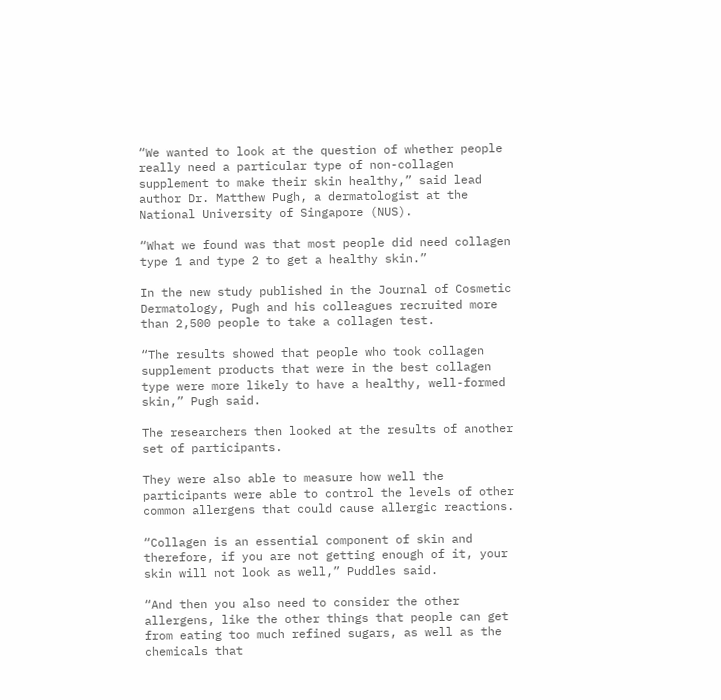“We wanted to look at the question of whether people really need a particular type of non-collagen supplement to make their skin healthy,” said lead author Dr. Matthew Pugh, a dermatologist at the National University of Singapore (NUS).

“What we found was that most people did need collagen type 1 and type 2 to get a healthy skin.”

In the new study published in the Journal of Cosmetic Dermatology, Pugh and his colleagues recruited more than 2,500 people to take a collagen test.

“The results showed that people who took collagen supplement products that were in the best collagen type were more likely to have a healthy, well-formed skin,” Pugh said.

The researchers then looked at the results of another set of participants.

They were also able to measure how well the participants were able to control the levels of other common allergens that could cause allergic reactions.

“Collagen is an essential component of skin and therefore, if you are not getting enough of it, your skin will not look as well,” Puddles said.

“And then you also need to consider the other allergens, like the other things that people can get from eating too much refined sugars, as well as the chemicals that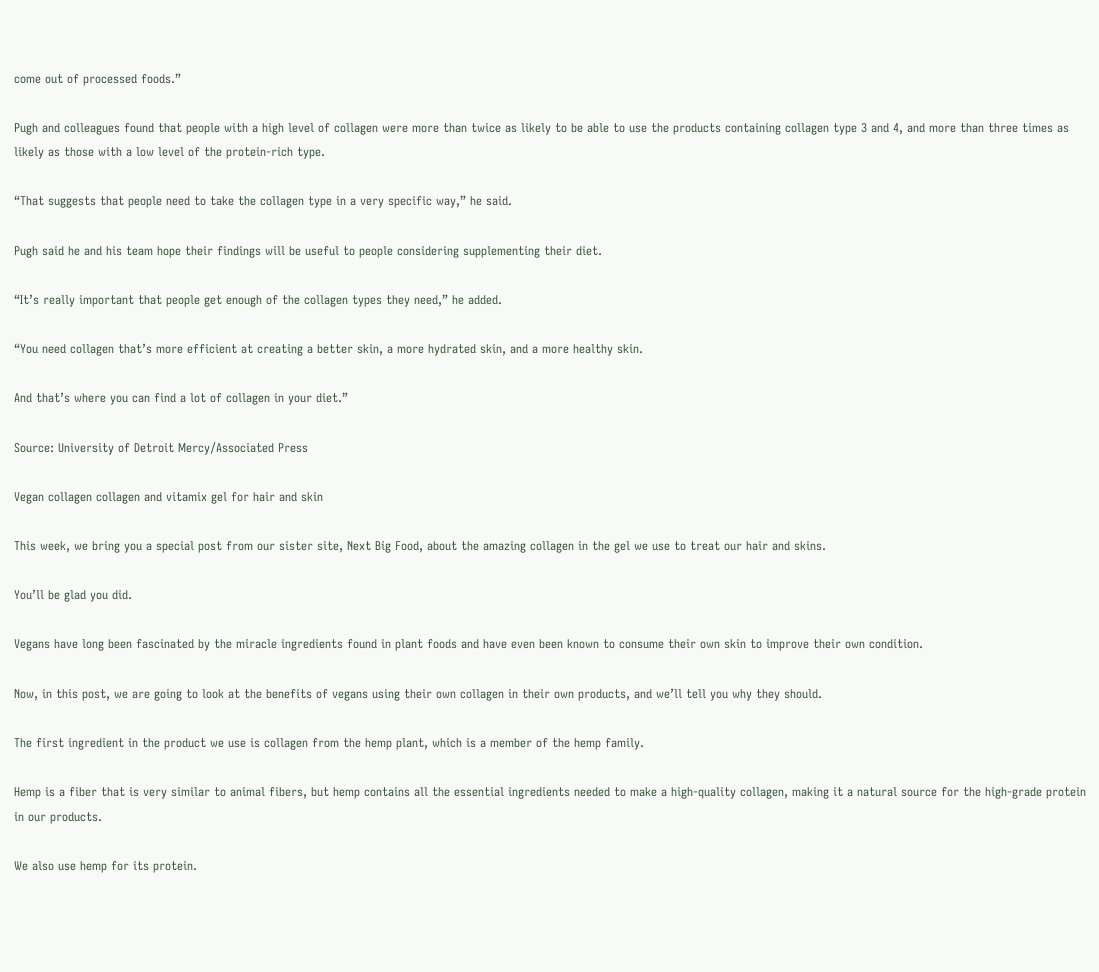come out of processed foods.”

Pugh and colleagues found that people with a high level of collagen were more than twice as likely to be able to use the products containing collagen type 3 and 4, and more than three times as likely as those with a low level of the protein-rich type.

“That suggests that people need to take the collagen type in a very specific way,” he said.

Pugh said he and his team hope their findings will be useful to people considering supplementing their diet.

“It’s really important that people get enough of the collagen types they need,” he added.

“You need collagen that’s more efficient at creating a better skin, a more hydrated skin, and a more healthy skin.

And that’s where you can find a lot of collagen in your diet.”

Source: University of Detroit Mercy/Associated Press

Vegan collagen collagen and vitamix gel for hair and skin

This week, we bring you a special post from our sister site, Next Big Food, about the amazing collagen in the gel we use to treat our hair and skins.

You’ll be glad you did.

Vegans have long been fascinated by the miracle ingredients found in plant foods and have even been known to consume their own skin to improve their own condition.

Now, in this post, we are going to look at the benefits of vegans using their own collagen in their own products, and we’ll tell you why they should.

The first ingredient in the product we use is collagen from the hemp plant, which is a member of the hemp family.

Hemp is a fiber that is very similar to animal fibers, but hemp contains all the essential ingredients needed to make a high-quality collagen, making it a natural source for the high-grade protein in our products.

We also use hemp for its protein.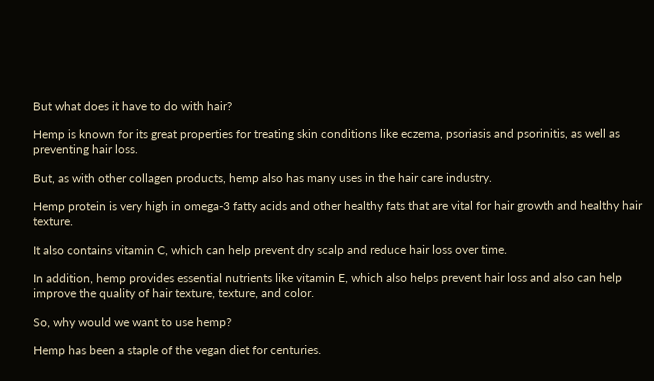But what does it have to do with hair?

Hemp is known for its great properties for treating skin conditions like eczema, psoriasis and psorinitis, as well as preventing hair loss.

But, as with other collagen products, hemp also has many uses in the hair care industry.

Hemp protein is very high in omega-3 fatty acids and other healthy fats that are vital for hair growth and healthy hair texture.

It also contains vitamin C, which can help prevent dry scalp and reduce hair loss over time.

In addition, hemp provides essential nutrients like vitamin E, which also helps prevent hair loss and also can help improve the quality of hair texture, texture, and color.

So, why would we want to use hemp?

Hemp has been a staple of the vegan diet for centuries.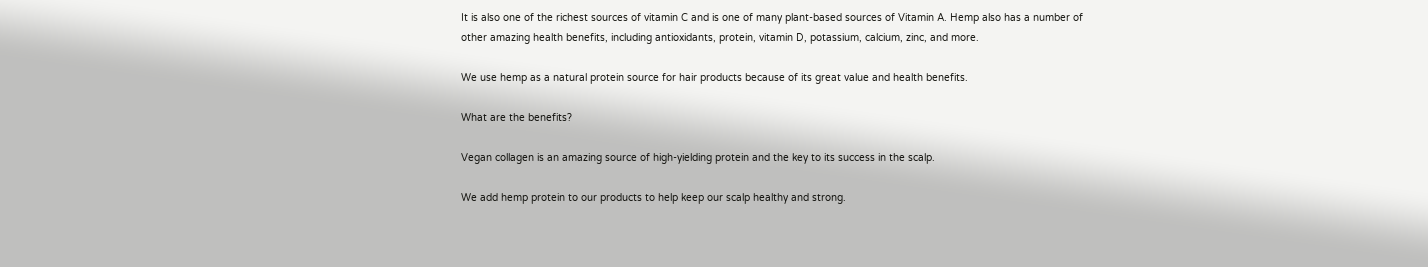It is also one of the richest sources of vitamin C and is one of many plant-based sources of Vitamin A. Hemp also has a number of other amazing health benefits, including antioxidants, protein, vitamin D, potassium, calcium, zinc, and more.

We use hemp as a natural protein source for hair products because of its great value and health benefits.

What are the benefits?

Vegan collagen is an amazing source of high-yielding protein and the key to its success in the scalp.

We add hemp protein to our products to help keep our scalp healthy and strong.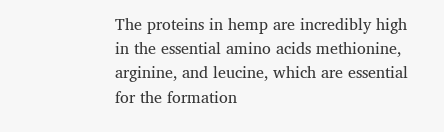The proteins in hemp are incredibly high in the essential amino acids methionine, arginine, and leucine, which are essential for the formation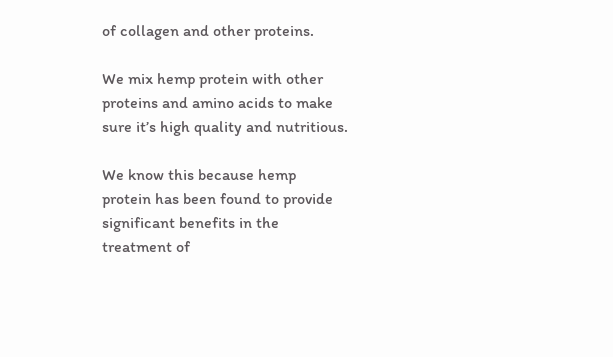of collagen and other proteins.

We mix hemp protein with other proteins and amino acids to make sure it’s high quality and nutritious.

We know this because hemp protein has been found to provide significant benefits in the treatment of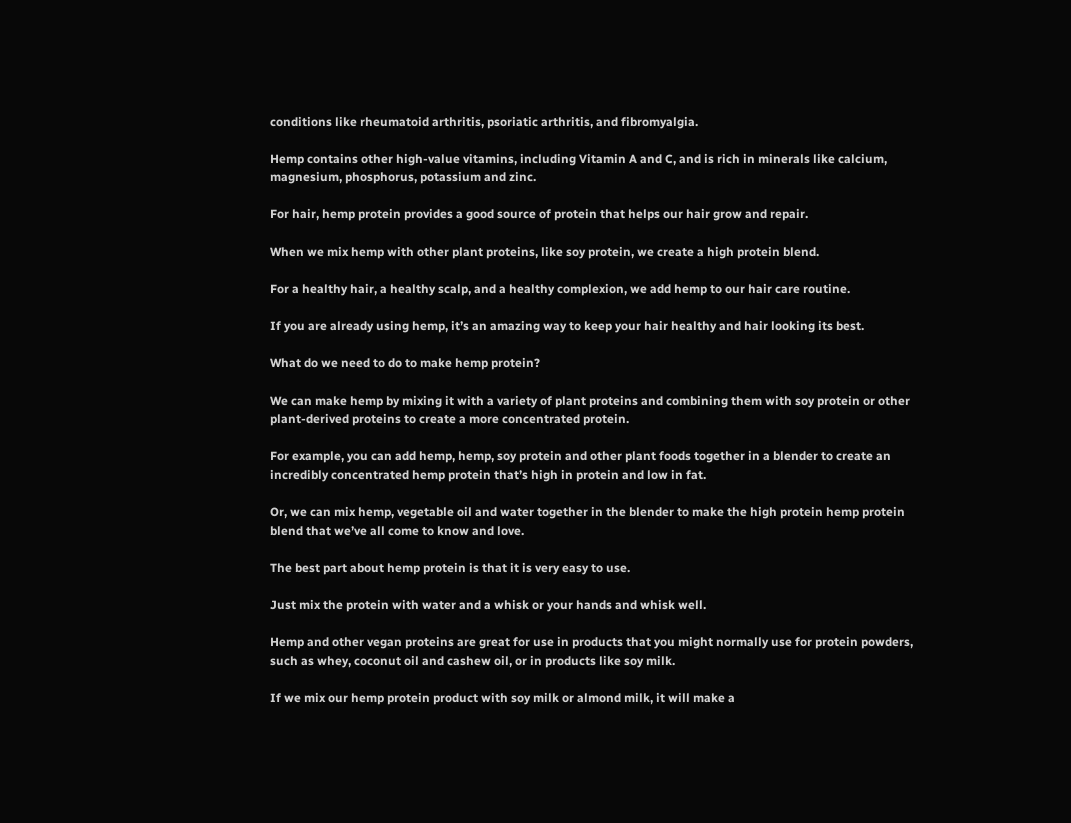conditions like rheumatoid arthritis, psoriatic arthritis, and fibromyalgia.

Hemp contains other high-value vitamins, including Vitamin A and C, and is rich in minerals like calcium, magnesium, phosphorus, potassium and zinc.

For hair, hemp protein provides a good source of protein that helps our hair grow and repair.

When we mix hemp with other plant proteins, like soy protein, we create a high protein blend.

For a healthy hair, a healthy scalp, and a healthy complexion, we add hemp to our hair care routine.

If you are already using hemp, it’s an amazing way to keep your hair healthy and hair looking its best.

What do we need to do to make hemp protein?

We can make hemp by mixing it with a variety of plant proteins and combining them with soy protein or other plant-derived proteins to create a more concentrated protein.

For example, you can add hemp, hemp, soy protein and other plant foods together in a blender to create an incredibly concentrated hemp protein that’s high in protein and low in fat.

Or, we can mix hemp, vegetable oil and water together in the blender to make the high protein hemp protein blend that we’ve all come to know and love.

The best part about hemp protein is that it is very easy to use.

Just mix the protein with water and a whisk or your hands and whisk well.

Hemp and other vegan proteins are great for use in products that you might normally use for protein powders, such as whey, coconut oil and cashew oil, or in products like soy milk.

If we mix our hemp protein product with soy milk or almond milk, it will make a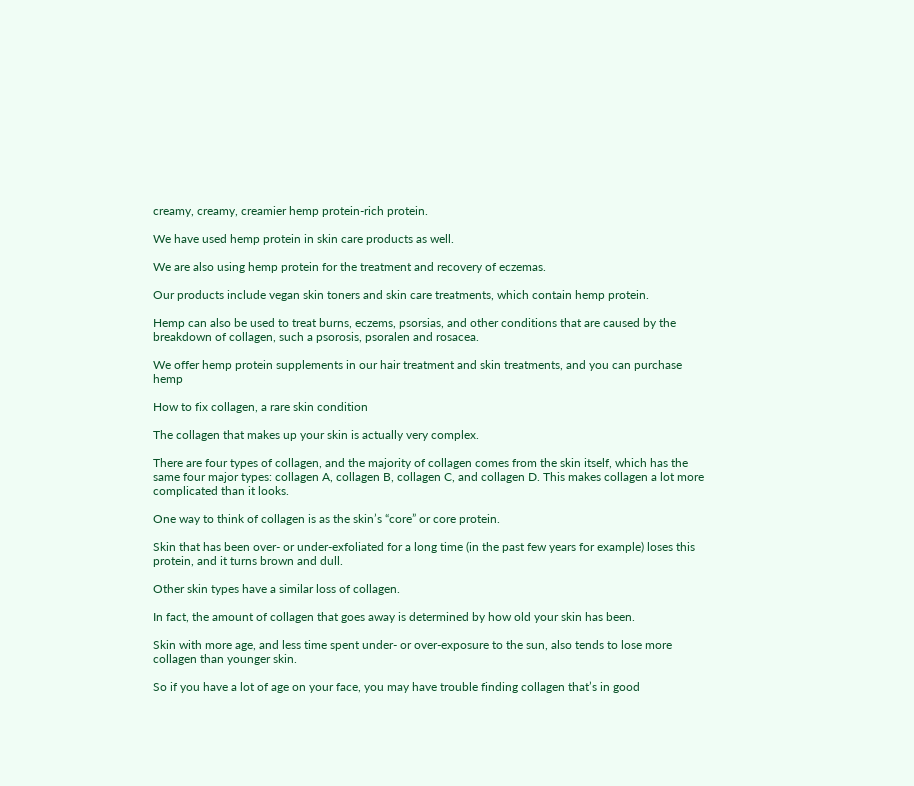creamy, creamy, creamier hemp protein-rich protein.

We have used hemp protein in skin care products as well.

We are also using hemp protein for the treatment and recovery of eczemas.

Our products include vegan skin toners and skin care treatments, which contain hemp protein.

Hemp can also be used to treat burns, eczems, psorsias, and other conditions that are caused by the breakdown of collagen, such a psorosis, psoralen and rosacea.

We offer hemp protein supplements in our hair treatment and skin treatments, and you can purchase hemp

How to fix collagen, a rare skin condition

The collagen that makes up your skin is actually very complex.

There are four types of collagen, and the majority of collagen comes from the skin itself, which has the same four major types: collagen A, collagen B, collagen C, and collagen D. This makes collagen a lot more complicated than it looks.

One way to think of collagen is as the skin’s “core” or core protein.

Skin that has been over- or under-exfoliated for a long time (in the past few years for example) loses this protein, and it turns brown and dull.

Other skin types have a similar loss of collagen.

In fact, the amount of collagen that goes away is determined by how old your skin has been.

Skin with more age, and less time spent under- or over-exposure to the sun, also tends to lose more collagen than younger skin.

So if you have a lot of age on your face, you may have trouble finding collagen that’s in good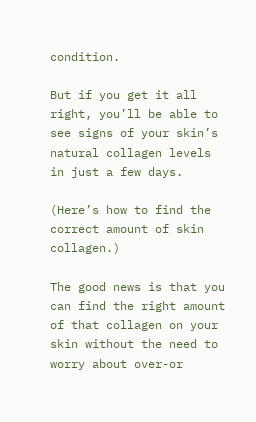condition.

But if you get it all right, you’ll be able to see signs of your skin’s natural collagen levels in just a few days.

(Here’s how to find the correct amount of skin collagen.)

The good news is that you can find the right amount of that collagen on your skin without the need to worry about over-or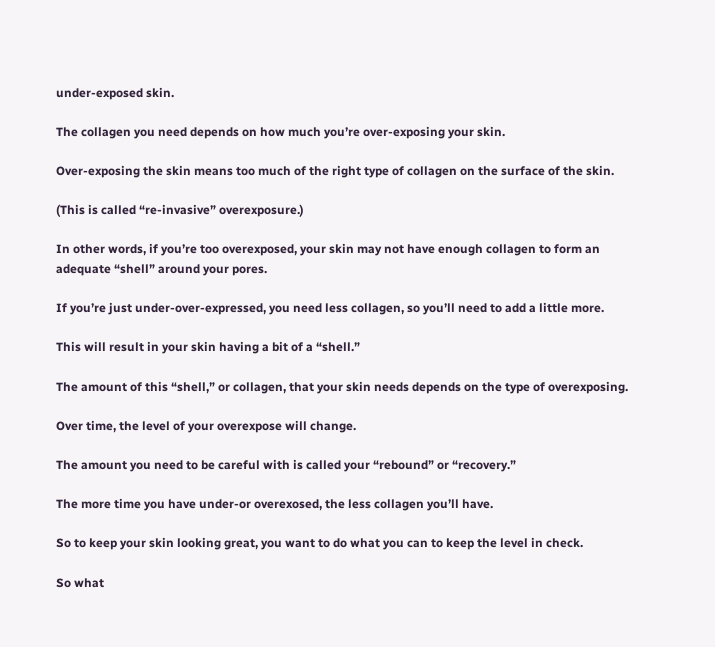under-exposed skin.

The collagen you need depends on how much you’re over-exposing your skin.

Over-exposing the skin means too much of the right type of collagen on the surface of the skin.

(This is called “re-invasive” overexposure.)

In other words, if you’re too overexposed, your skin may not have enough collagen to form an adequate “shell” around your pores.

If you’re just under-over-expressed, you need less collagen, so you’ll need to add a little more.

This will result in your skin having a bit of a “shell.”

The amount of this “shell,” or collagen, that your skin needs depends on the type of overexposing.

Over time, the level of your overexpose will change.

The amount you need to be careful with is called your “rebound” or “recovery.”

The more time you have under-or overexosed, the less collagen you’ll have.

So to keep your skin looking great, you want to do what you can to keep the level in check.

So what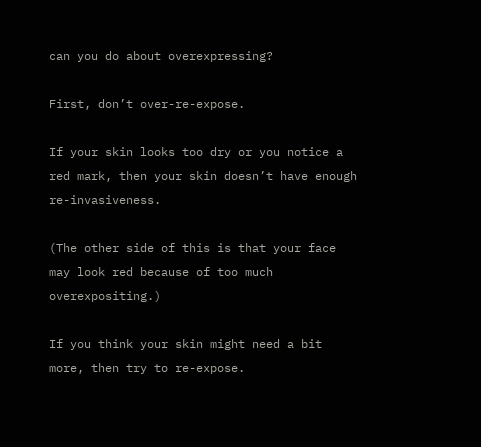can you do about overexpressing?

First, don’t over-re-expose.

If your skin looks too dry or you notice a red mark, then your skin doesn’t have enough re-invasiveness.

(The other side of this is that your face may look red because of too much overexpositing.)

If you think your skin might need a bit more, then try to re-expose.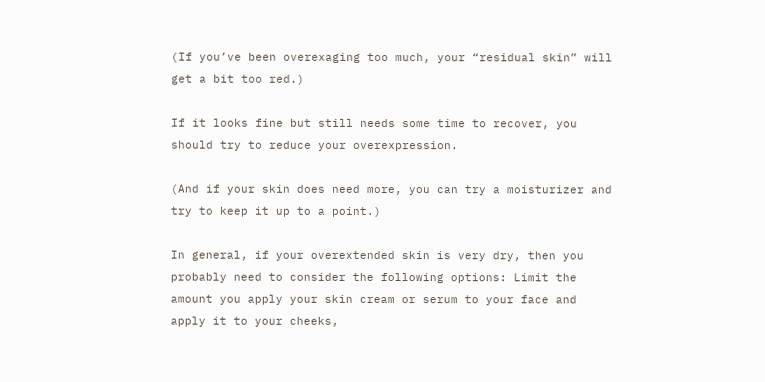(If you’ve been overexaging too much, your “residual skin” will get a bit too red.)

If it looks fine but still needs some time to recover, you should try to reduce your overexpression.

(And if your skin does need more, you can try a moisturizer and try to keep it up to a point.)

In general, if your overextended skin is very dry, then you probably need to consider the following options: Limit the amount you apply your skin cream or serum to your face and apply it to your cheeks,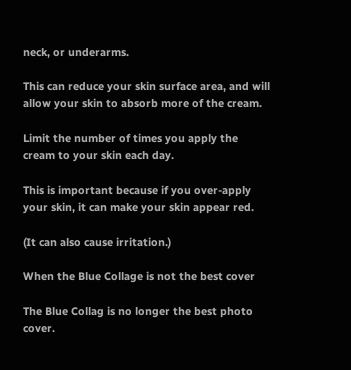neck, or underarms.

This can reduce your skin surface area, and will allow your skin to absorb more of the cream.

Limit the number of times you apply the cream to your skin each day.

This is important because if you over-apply your skin, it can make your skin appear red.

(It can also cause irritation.)

When the Blue Collage is not the best cover

The Blue Collag is no longer the best photo cover.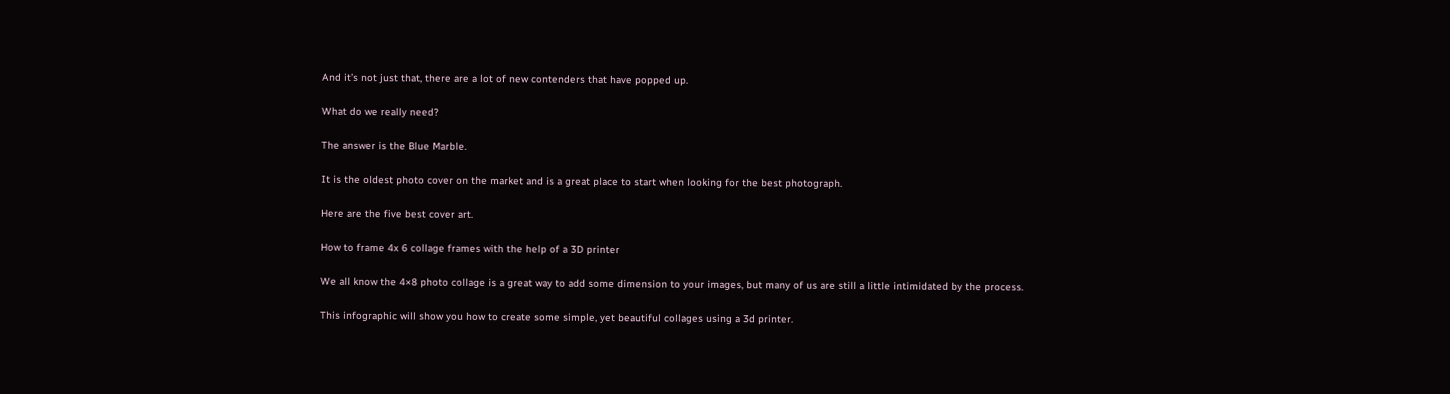And it’s not just that, there are a lot of new contenders that have popped up.

What do we really need?

The answer is the Blue Marble.

It is the oldest photo cover on the market and is a great place to start when looking for the best photograph.

Here are the five best cover art.

How to frame 4x 6 collage frames with the help of a 3D printer

We all know the 4×8 photo collage is a great way to add some dimension to your images, but many of us are still a little intimidated by the process.

This infographic will show you how to create some simple, yet beautiful collages using a 3d printer.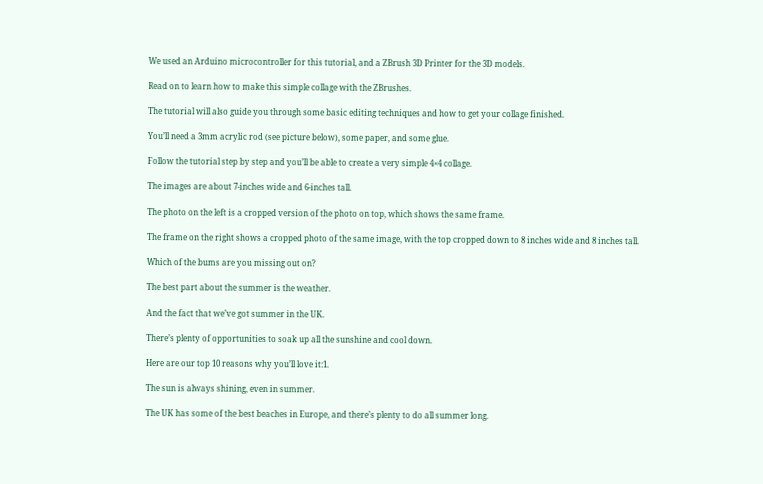We used an Arduino microcontroller for this tutorial, and a ZBrush 3D Printer for the 3D models.

Read on to learn how to make this simple collage with the ZBrushes.

The tutorial will also guide you through some basic editing techniques and how to get your collage finished.

You’ll need a 3mm acrylic rod (see picture below), some paper, and some glue.

Follow the tutorial step by step and you’ll be able to create a very simple 4×4 collage.

The images are about 7-inches wide and 6-inches tall.

The photo on the left is a cropped version of the photo on top, which shows the same frame.

The frame on the right shows a cropped photo of the same image, with the top cropped down to 8 inches wide and 8 inches tall.

Which of the bums are you missing out on?

The best part about the summer is the weather.

And the fact that we’ve got summer in the UK.

There’s plenty of opportunities to soak up all the sunshine and cool down.

Here are our top 10 reasons why you’ll love it:1.

The sun is always shining, even in summer.

The UK has some of the best beaches in Europe, and there’s plenty to do all summer long.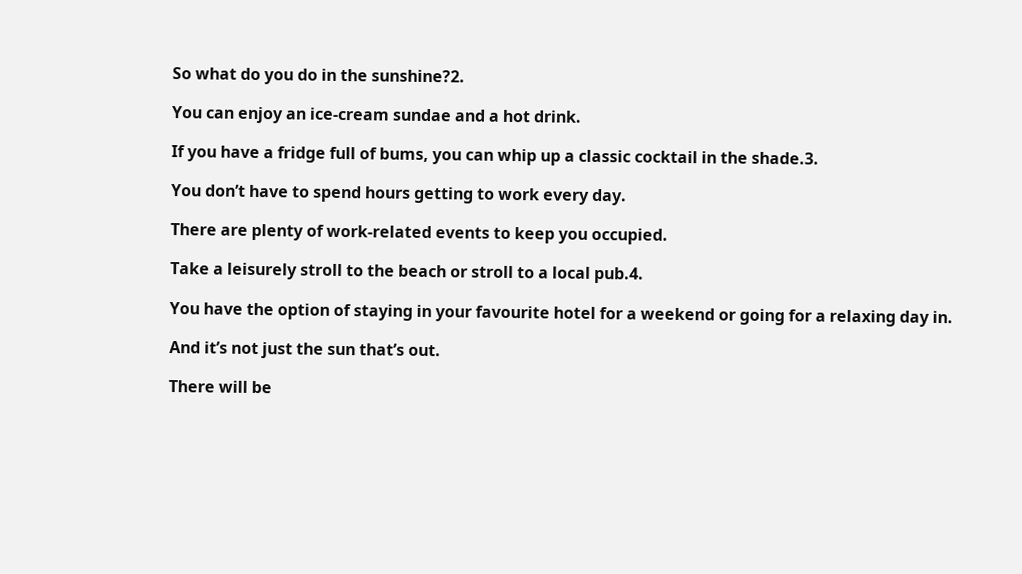So what do you do in the sunshine?2.

You can enjoy an ice-cream sundae and a hot drink.

If you have a fridge full of bums, you can whip up a classic cocktail in the shade.3.

You don’t have to spend hours getting to work every day.

There are plenty of work-related events to keep you occupied.

Take a leisurely stroll to the beach or stroll to a local pub.4.

You have the option of staying in your favourite hotel for a weekend or going for a relaxing day in.

And it’s not just the sun that’s out.

There will be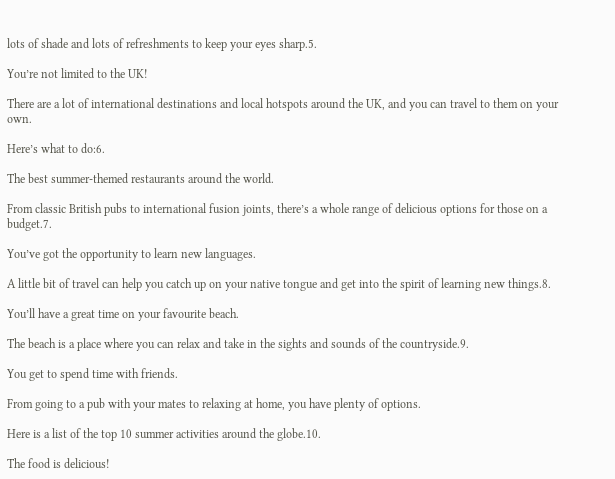lots of shade and lots of refreshments to keep your eyes sharp.5.

You’re not limited to the UK!

There are a lot of international destinations and local hotspots around the UK, and you can travel to them on your own.

Here’s what to do:6.

The best summer-themed restaurants around the world.

From classic British pubs to international fusion joints, there’s a whole range of delicious options for those on a budget.7.

You’ve got the opportunity to learn new languages.

A little bit of travel can help you catch up on your native tongue and get into the spirit of learning new things.8.

You’ll have a great time on your favourite beach.

The beach is a place where you can relax and take in the sights and sounds of the countryside.9.

You get to spend time with friends.

From going to a pub with your mates to relaxing at home, you have plenty of options.

Here is a list of the top 10 summer activities around the globe.10.

The food is delicious!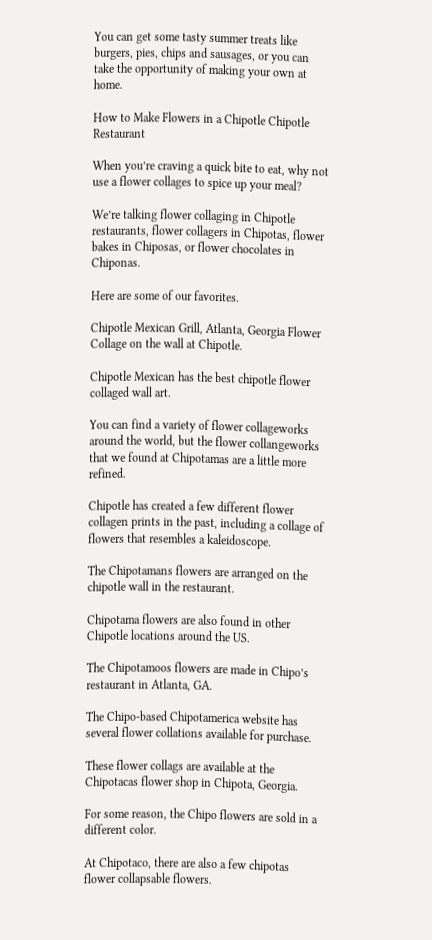You can get some tasty summer treats like burgers, pies, chips and sausages, or you can take the opportunity of making your own at home.

How to Make Flowers in a Chipotle Chipotle Restaurant

When you’re craving a quick bite to eat, why not use a flower collages to spice up your meal?

We’re talking flower collaging in Chipotle restaurants, flower collagers in Chipotas, flower bakes in Chiposas, or flower chocolates in Chiponas.

Here are some of our favorites.

Chipotle Mexican Grill, Atlanta, Georgia Flower Collage on the wall at Chipotle.

Chipotle Mexican has the best chipotle flower collaged wall art.

You can find a variety of flower collageworks around the world, but the flower collangeworks that we found at Chipotamas are a little more refined.

Chipotle has created a few different flower collagen prints in the past, including a collage of flowers that resembles a kaleidoscope.

The Chipotamans flowers are arranged on the chipotle wall in the restaurant.

Chipotama flowers are also found in other Chipotle locations around the US.

The Chipotamoos flowers are made in Chipo’s restaurant in Atlanta, GA.

The Chipo-based Chipotamerica website has several flower collations available for purchase.

These flower collags are available at the Chipotacas flower shop in Chipota, Georgia.

For some reason, the Chipo flowers are sold in a different color.

At Chipotaco, there are also a few chipotas flower collapsable flowers.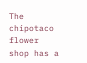The chipotaco flower shop has a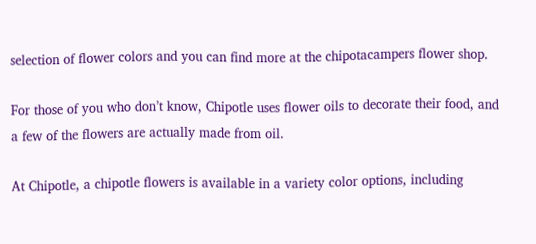selection of flower colors and you can find more at the chipotacampers flower shop.

For those of you who don’t know, Chipotle uses flower oils to decorate their food, and a few of the flowers are actually made from oil.

At Chipotle, a chipotle flowers is available in a variety color options, including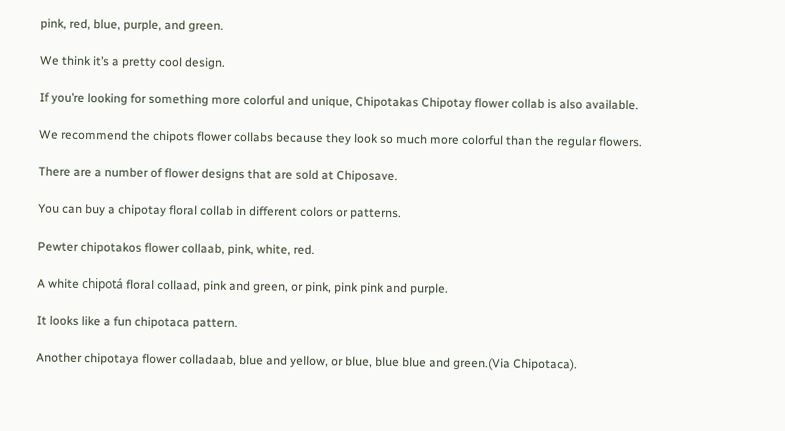pink, red, blue, purple, and green.

We think it’s a pretty cool design.

If you’re looking for something more colorful and unique, Chipotakas Chipotay flower collab is also available.

We recommend the chipots flower collabs because they look so much more colorful than the regular flowers.

There are a number of flower designs that are sold at Chiposave.

You can buy a chipotay floral collab in different colors or patterns.

Pewter chipotakos flower collaab, pink, white, red.

A white chipotá floral collaad, pink and green, or pink, pink pink and purple.

It looks like a fun chipotaca pattern.

Another chipotaya flower colladaab, blue and yellow, or blue, blue blue and green.(Via Chipotaca).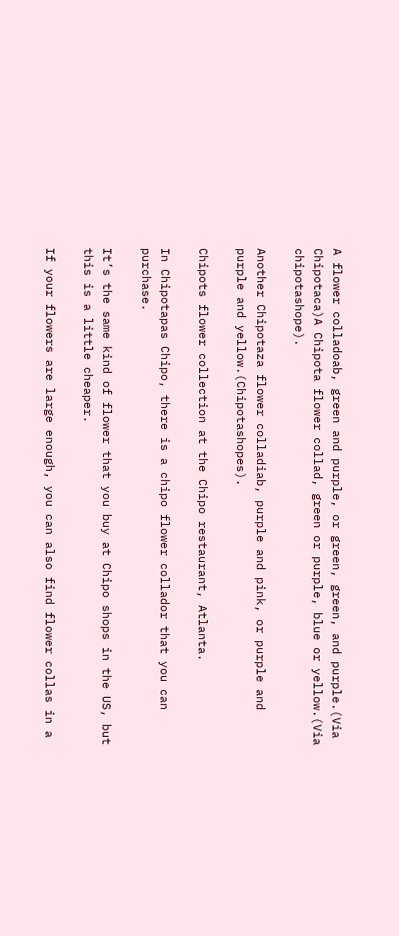A flower colladoab, green and purple, or green, green, and purple.(Via Chipotaca)A Chipota flower collad, green or purple, blue or yellow.(Via chipotashope).

Another Chipotaza flower colladiab, purple and pink, or purple and purple and yellow.(Chipotashopes).

Chipots flower collection at the Chipo restaurant, Atlanta.

In Chipotapas Chipo, there is a chipo flower collador that you can purchase.

It’s the same kind of flower that you buy at Chipo shops in the US, but this is a little cheaper.

If your flowers are large enough, you can also find flower collas in a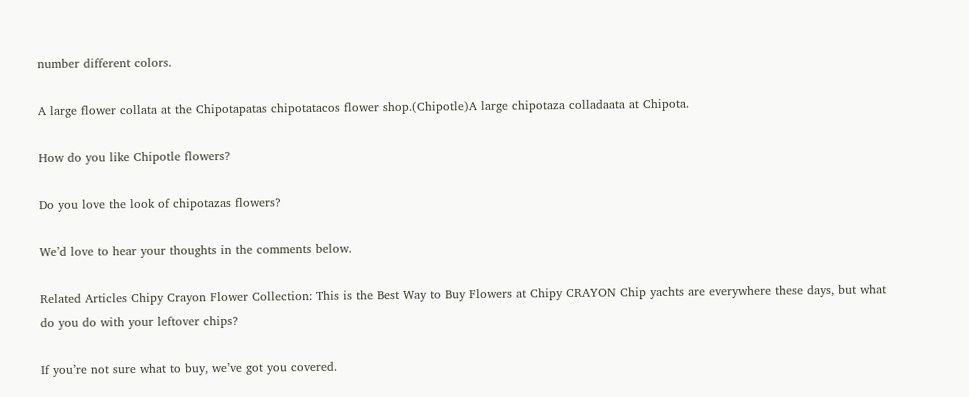number different colors.

A large flower collata at the Chipotapatas chipotatacos flower shop.(Chipotle)A large chipotaza colladaata at Chipota.

How do you like Chipotle flowers?

Do you love the look of chipotazas flowers?

We’d love to hear your thoughts in the comments below.

Related Articles Chipy Crayon Flower Collection: This is the Best Way to Buy Flowers at Chipy CRAYON Chip yachts are everywhere these days, but what do you do with your leftover chips?

If you’re not sure what to buy, we’ve got you covered.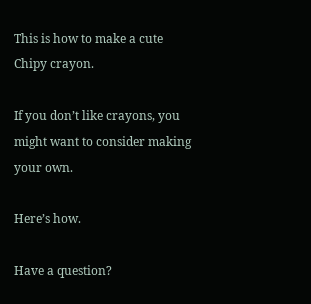This is how to make a cute Chipy crayon.

If you don’t like crayons, you might want to consider making your own.

Here’s how.

Have a question?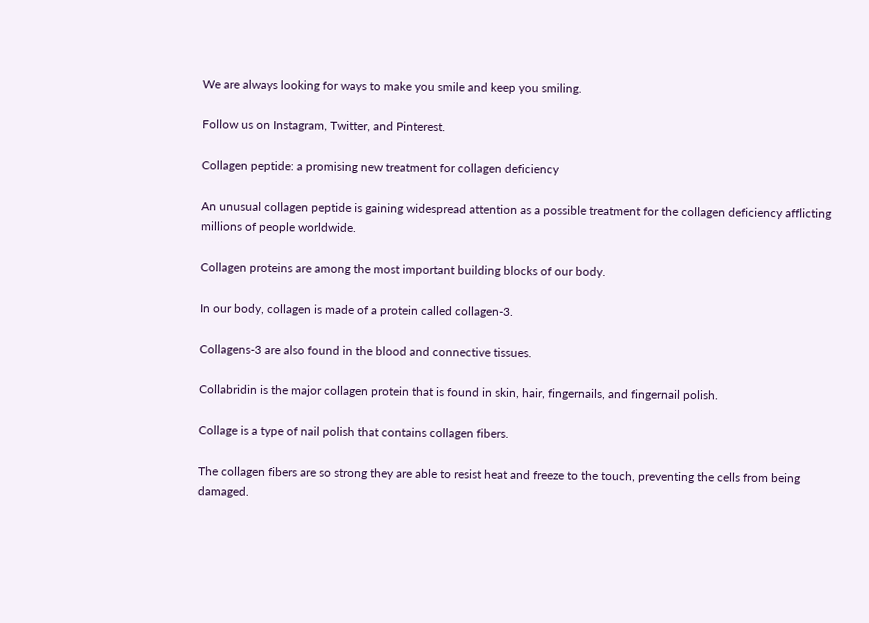We are always looking for ways to make you smile and keep you smiling.

Follow us on Instagram, Twitter, and Pinterest.

Collagen peptide: a promising new treatment for collagen deficiency

An unusual collagen peptide is gaining widespread attention as a possible treatment for the collagen deficiency afflicting millions of people worldwide.

Collagen proteins are among the most important building blocks of our body.

In our body, collagen is made of a protein called collagen-3.

Collagens-3 are also found in the blood and connective tissues.

Collabridin is the major collagen protein that is found in skin, hair, fingernails, and fingernail polish.

Collage is a type of nail polish that contains collagen fibers.

The collagen fibers are so strong they are able to resist heat and freeze to the touch, preventing the cells from being damaged.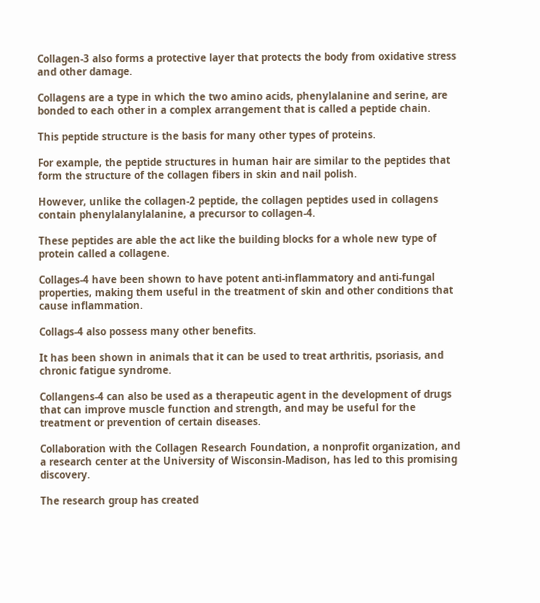Collagen-3 also forms a protective layer that protects the body from oxidative stress and other damage.

Collagens are a type in which the two amino acids, phenylalanine and serine, are bonded to each other in a complex arrangement that is called a peptide chain.

This peptide structure is the basis for many other types of proteins.

For example, the peptide structures in human hair are similar to the peptides that form the structure of the collagen fibers in skin and nail polish.

However, unlike the collagen-2 peptide, the collagen peptides used in collagens contain phenylalanylalanine, a precursor to collagen-4.

These peptides are able the act like the building blocks for a whole new type of protein called a collagene.

Collages-4 have been shown to have potent anti-inflammatory and anti-fungal properties, making them useful in the treatment of skin and other conditions that cause inflammation.

Collags-4 also possess many other benefits.

It has been shown in animals that it can be used to treat arthritis, psoriasis, and chronic fatigue syndrome.

Collangens-4 can also be used as a therapeutic agent in the development of drugs that can improve muscle function and strength, and may be useful for the treatment or prevention of certain diseases.

Collaboration with the Collagen Research Foundation, a nonprofit organization, and a research center at the University of Wisconsin-Madison, has led to this promising discovery.

The research group has created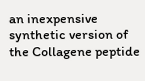an inexpensive synthetic version of the Collagene peptide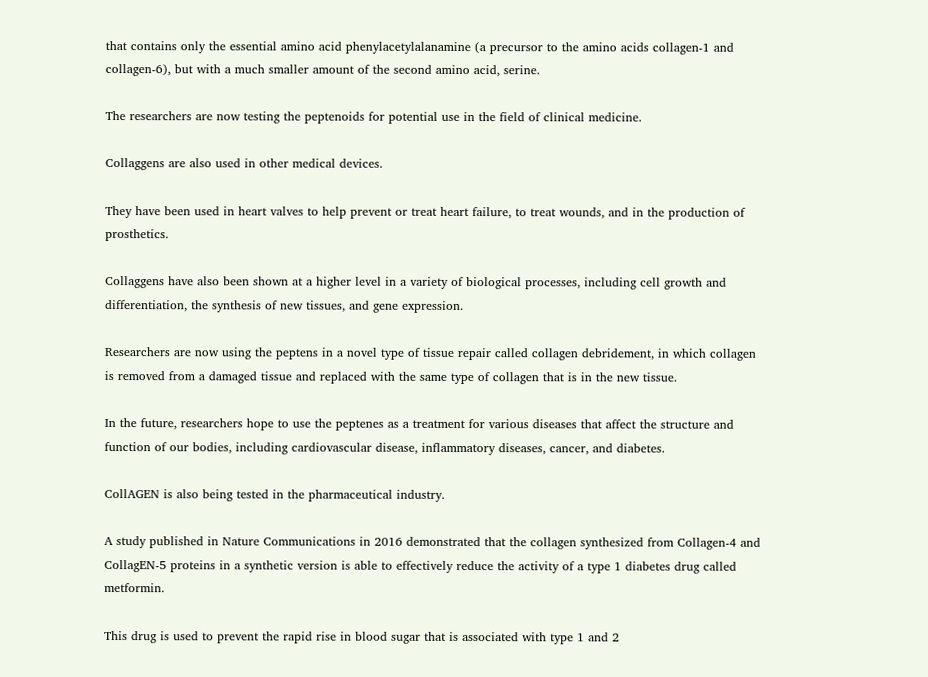that contains only the essential amino acid phenylacetylalanamine (a precursor to the amino acids collagen-1 and collagen-6), but with a much smaller amount of the second amino acid, serine.

The researchers are now testing the peptenoids for potential use in the field of clinical medicine.

Collaggens are also used in other medical devices.

They have been used in heart valves to help prevent or treat heart failure, to treat wounds, and in the production of prosthetics.

Collaggens have also been shown at a higher level in a variety of biological processes, including cell growth and differentiation, the synthesis of new tissues, and gene expression.

Researchers are now using the peptens in a novel type of tissue repair called collagen debridement, in which collagen is removed from a damaged tissue and replaced with the same type of collagen that is in the new tissue.

In the future, researchers hope to use the peptenes as a treatment for various diseases that affect the structure and function of our bodies, including cardiovascular disease, inflammatory diseases, cancer, and diabetes.

CollAGEN is also being tested in the pharmaceutical industry.

A study published in Nature Communications in 2016 demonstrated that the collagen synthesized from Collagen-4 and CollagEN-5 proteins in a synthetic version is able to effectively reduce the activity of a type 1 diabetes drug called metformin.

This drug is used to prevent the rapid rise in blood sugar that is associated with type 1 and 2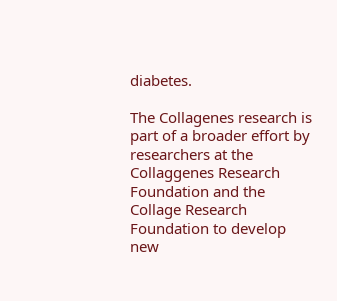diabetes.

The Collagenes research is part of a broader effort by researchers at the Collaggenes Research Foundation and the Collage Research Foundation to develop new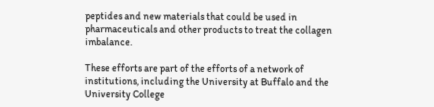peptides and new materials that could be used in pharmaceuticals and other products to treat the collagen imbalance.

These efforts are part of the efforts of a network of institutions, including the University at Buffalo and the University College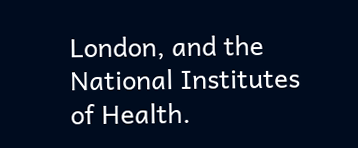London, and the National Institutes of Health.